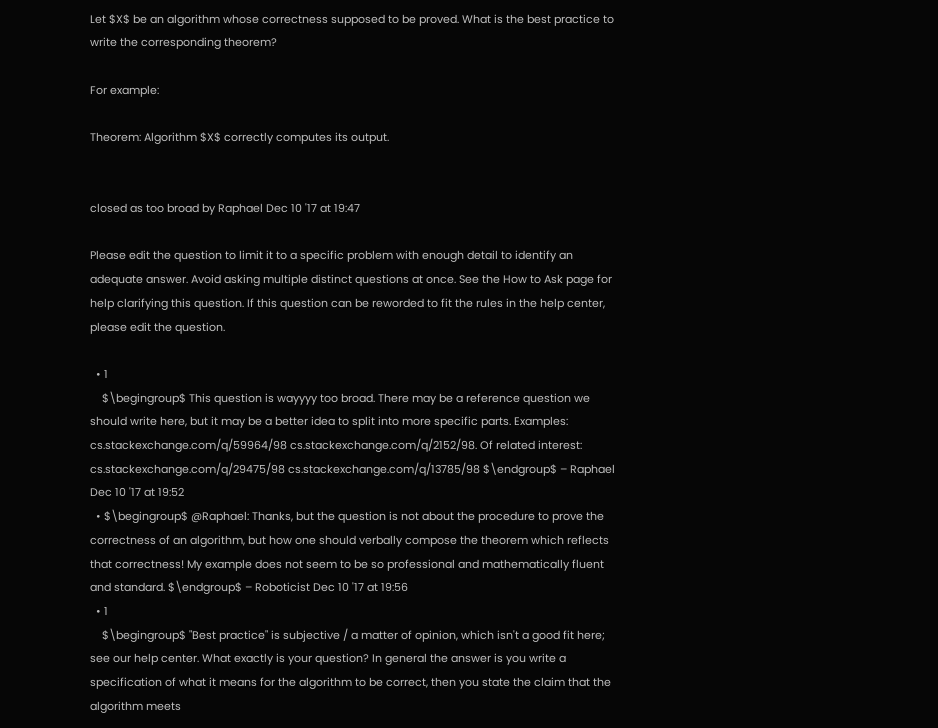Let $X$ be an algorithm whose correctness supposed to be proved. What is the best practice to write the corresponding theorem?

For example:

Theorem: Algorithm $X$ correctly computes its output.


closed as too broad by Raphael Dec 10 '17 at 19:47

Please edit the question to limit it to a specific problem with enough detail to identify an adequate answer. Avoid asking multiple distinct questions at once. See the How to Ask page for help clarifying this question. If this question can be reworded to fit the rules in the help center, please edit the question.

  • 1
    $\begingroup$ This question is wayyyy too broad. There may be a reference question we should write here, but it may be a better idea to split into more specific parts. Examples: cs.stackexchange.com/q/59964/98 cs.stackexchange.com/q/2152/98. Of related interest: cs.stackexchange.com/q/29475/98 cs.stackexchange.com/q/13785/98 $\endgroup$ – Raphael Dec 10 '17 at 19:52
  • $\begingroup$ @Raphael: Thanks, but the question is not about the procedure to prove the correctness of an algorithm, but how one should verbally compose the theorem which reflects that correctness! My example does not seem to be so professional and mathematically fluent and standard. $\endgroup$ – Roboticist Dec 10 '17 at 19:56
  • 1
    $\begingroup$ "Best practice" is subjective / a matter of opinion, which isn't a good fit here; see our help center. What exactly is your question? In general the answer is you write a specification of what it means for the algorithm to be correct, then you state the claim that the algorithm meets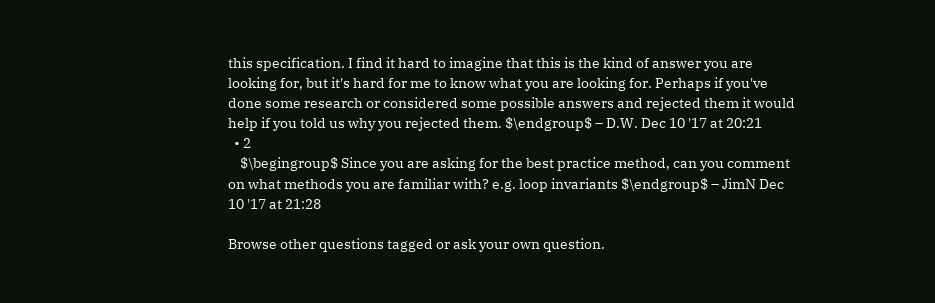this specification. I find it hard to imagine that this is the kind of answer you are looking for, but it's hard for me to know what you are looking for. Perhaps if you've done some research or considered some possible answers and rejected them it would help if you told us why you rejected them. $\endgroup$ – D.W. Dec 10 '17 at 20:21
  • 2
    $\begingroup$ Since you are asking for the best practice method, can you comment on what methods you are familiar with? e.g. loop invariants $\endgroup$ – JimN Dec 10 '17 at 21:28

Browse other questions tagged or ask your own question.